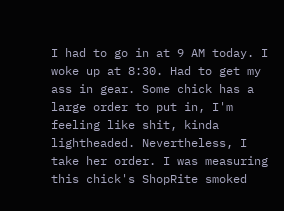I had to go in at 9 AM today. I woke up at 8:30. Had to get my ass in gear. Some chick has a large order to put in, I'm feeling like shit, kinda lightheaded. Nevertheless, I take her order. I was measuring this chick's ShopRite smoked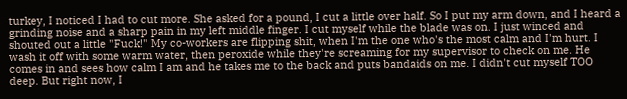turkey, I noticed I had to cut more. She asked for a pound, I cut a little over half. So I put my arm down, and I heard a grinding noise and a sharp pain in my left middle finger. I cut myself while the blade was on. I just winced and shouted out a little "Fuck!" My co-workers are flipping shit, when I'm the one who's the most calm and I'm hurt. I wash it off with some warm water, then peroxide while they're screaming for my supervisor to check on me. He comes in and sees how calm I am and he takes me to the back and puts bandaids on me. I didn't cut myself TOO deep. But right now, I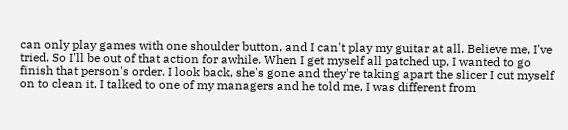can only play games with one shoulder button, and I can't play my guitar at all. Believe me, I've tried. So I'll be out of that action for awhile. When I get myself all patched up, I wanted to go finish that person's order. I look back, she's gone and they're taking apart the slicer I cut myself on to clean it. I talked to one of my managers and he told me, I was different from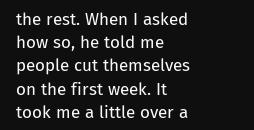the rest. When I asked how so, he told me people cut themselves on the first week. It took me a little over a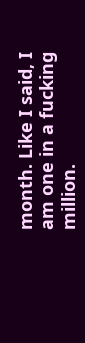month. Like I said, I am one in a fucking million.